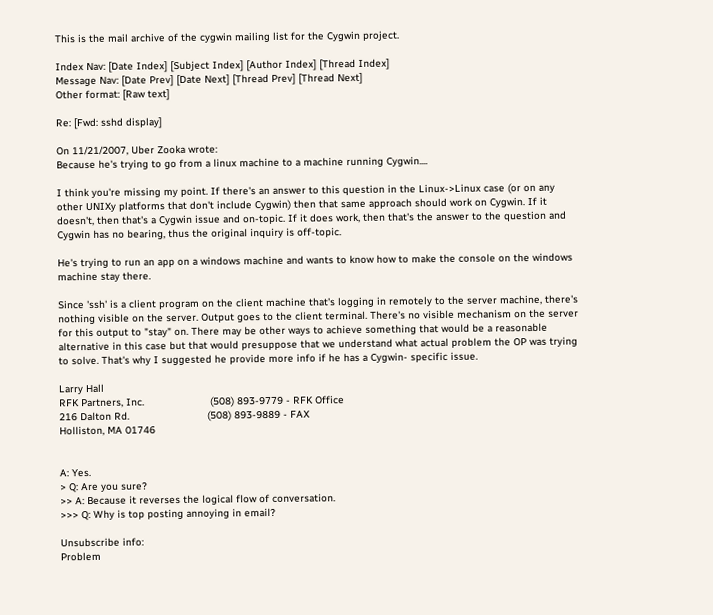This is the mail archive of the cygwin mailing list for the Cygwin project.

Index Nav: [Date Index] [Subject Index] [Author Index] [Thread Index]
Message Nav: [Date Prev] [Date Next] [Thread Prev] [Thread Next]
Other format: [Raw text]

Re: [Fwd: sshd display]

On 11/21/2007, Uber Zooka wrote:
Because he's trying to go from a linux machine to a machine running Cygwin....

I think you're missing my point. If there's an answer to this question in the Linux->Linux case (or on any other UNIXy platforms that don't include Cygwin) then that same approach should work on Cygwin. If it doesn't, then that's a Cygwin issue and on-topic. If it does work, then that's the answer to the question and Cygwin has no bearing, thus the original inquiry is off-topic.

He's trying to run an app on a windows machine and wants to know how to make the console on the windows machine stay there.

Since 'ssh' is a client program on the client machine that's logging in remotely to the server machine, there's nothing visible on the server. Output goes to the client terminal. There's no visible mechanism on the server for this output to "stay" on. There may be other ways to achieve something that would be a reasonable alternative in this case but that would presuppose that we understand what actual problem the OP was trying to solve. That's why I suggested he provide more info if he has a Cygwin- specific issue.

Larry Hall
RFK Partners, Inc.                      (508) 893-9779 - RFK Office
216 Dalton Rd.                          (508) 893-9889 - FAX
Holliston, MA 01746


A: Yes.
> Q: Are you sure?
>> A: Because it reverses the logical flow of conversation.
>>> Q: Why is top posting annoying in email?

Unsubscribe info:
Problem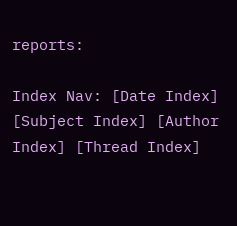reports:

Index Nav: [Date Index] [Subject Index] [Author Index] [Thread Index]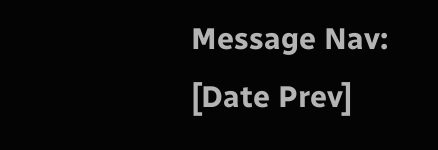Message Nav: [Date Prev]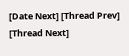[Date Next] [Thread Prev] [Thread Next]